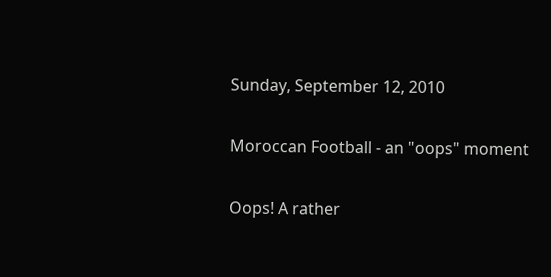Sunday, September 12, 2010

Moroccan Football - an "oops" moment

Oops! A rather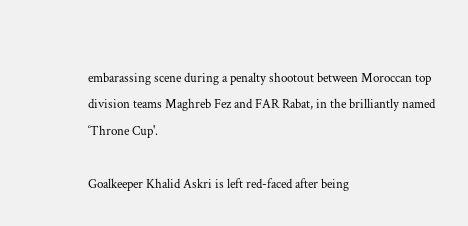embarassing scene during a penalty shootout between Moroccan top division teams Maghreb Fez and FAR Rabat, in the brilliantly named ‘Throne Cup'.

Goalkeeper Khalid Askri is left red-faced after being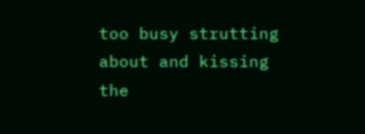too busy strutting about and kissing the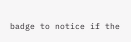badge to notice if the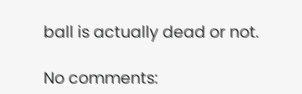ball is actually dead or not.

No comments: